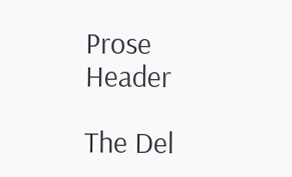Prose Header

The Del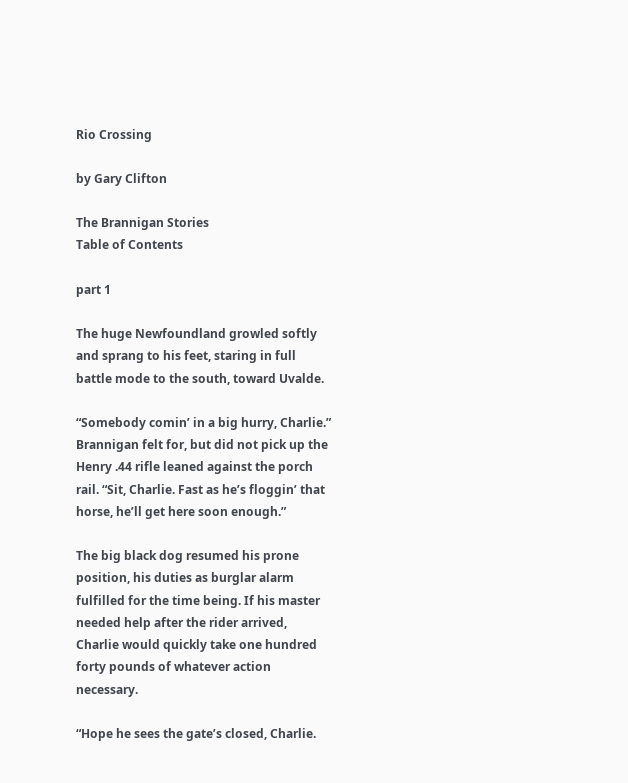Rio Crossing

by Gary Clifton

The Brannigan Stories
Table of Contents

part 1

The huge Newfoundland growled softly and sprang to his feet, staring in full battle mode to the south, toward Uvalde.

“Somebody comin’ in a big hurry, Charlie.” Brannigan felt for, but did not pick up the Henry .44 rifle leaned against the porch rail. “Sit, Charlie. Fast as he’s floggin’ that horse, he’ll get here soon enough.”

The big black dog resumed his prone position, his duties as burglar alarm fulfilled for the time being. If his master needed help after the rider arrived, Charlie would quickly take one hundred forty pounds of whatever action necessary.

“Hope he sees the gate’s closed, Charlie.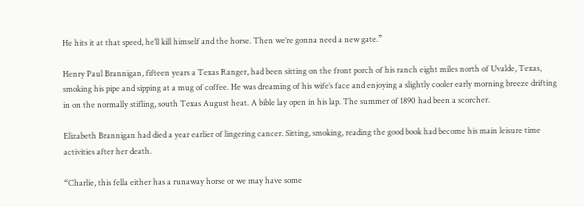He hits it at that speed, he’ll kill himself and the horse. Then we’re gonna need a new gate.”

Henry Paul Brannigan, fifteen years a Texas Ranger, had been sitting on the front porch of his ranch eight miles north of Uvalde, Texas, smoking his pipe and sipping at a mug of coffee. He was dreaming of his wife’s face and enjoying a slightly cooler early morning breeze drifting in on the normally stifling, south Texas August heat. A bible lay open in his lap. The summer of 1890 had been a scorcher.

Elizabeth Brannigan had died a year earlier of lingering cancer. Sitting, smoking, reading the good book had become his main leisure time activities after her death.

“Charlie, this fella either has a runaway horse or we may have some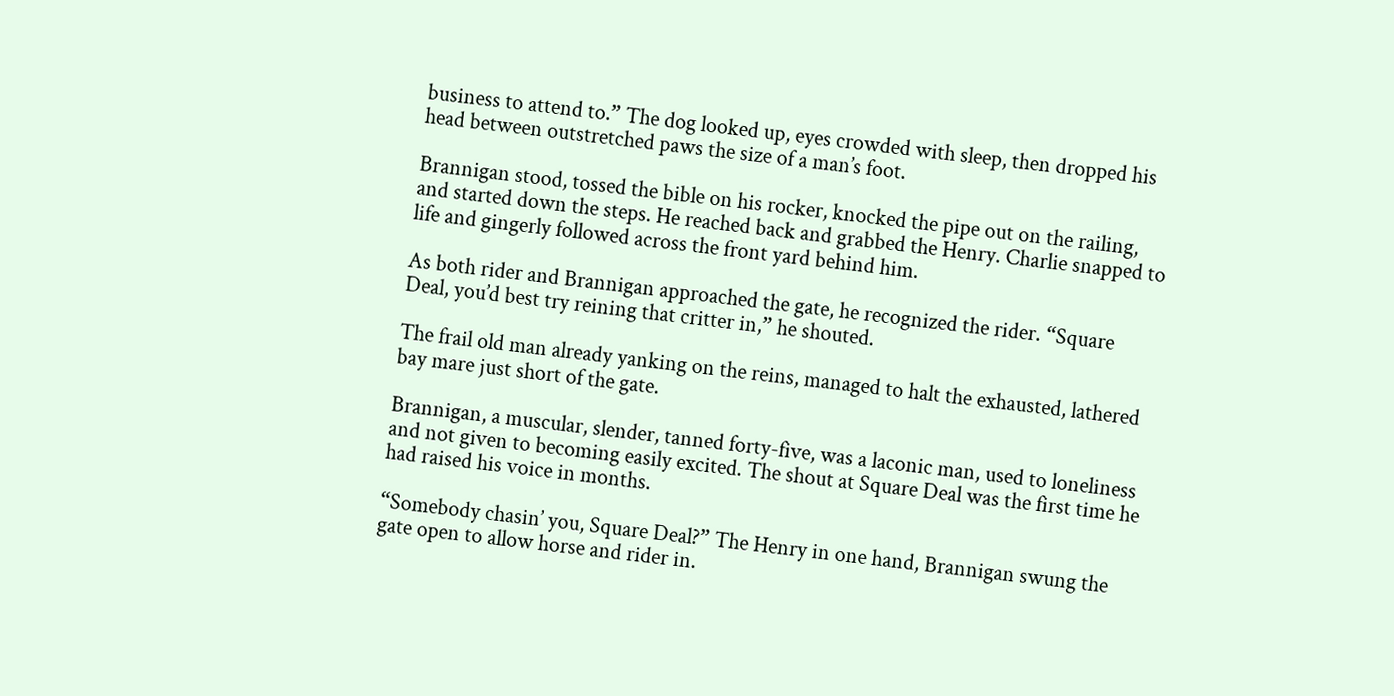business to attend to.” The dog looked up, eyes crowded with sleep, then dropped his head between outstretched paws the size of a man’s foot.

Brannigan stood, tossed the bible on his rocker, knocked the pipe out on the railing, and started down the steps. He reached back and grabbed the Henry. Charlie snapped to life and gingerly followed across the front yard behind him.

As both rider and Brannigan approached the gate, he recognized the rider. “Square Deal, you’d best try reining that critter in,” he shouted.

The frail old man already yanking on the reins, managed to halt the exhausted, lathered bay mare just short of the gate.

Brannigan, a muscular, slender, tanned forty-five, was a laconic man, used to loneliness and not given to becoming easily excited. The shout at Square Deal was the first time he had raised his voice in months.

“Somebody chasin’ you, Square Deal?” The Henry in one hand, Brannigan swung the gate open to allow horse and rider in.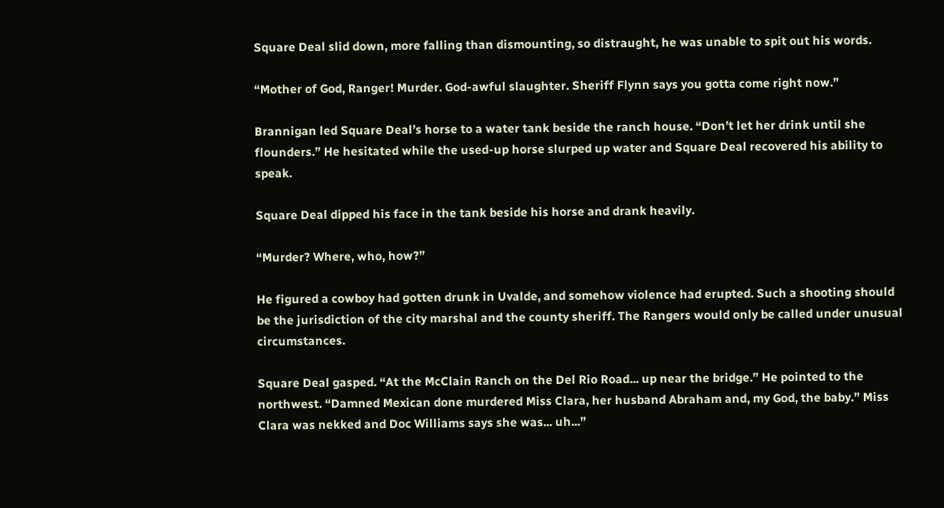Square Deal slid down, more falling than dismounting, so distraught, he was unable to spit out his words.

“Mother of God, Ranger! Murder. God-awful slaughter. Sheriff Flynn says you gotta come right now.”

Brannigan led Square Deal’s horse to a water tank beside the ranch house. “Don’t let her drink until she flounders.” He hesitated while the used-up horse slurped up water and Square Deal recovered his ability to speak.

Square Deal dipped his face in the tank beside his horse and drank heavily.

“Murder? Where, who, how?”

He figured a cowboy had gotten drunk in Uvalde, and somehow violence had erupted. Such a shooting should be the jurisdiction of the city marshal and the county sheriff. The Rangers would only be called under unusual circumstances.

Square Deal gasped. “At the McClain Ranch on the Del Rio Road... up near the bridge.” He pointed to the northwest. “Damned Mexican done murdered Miss Clara, her husband Abraham and, my God, the baby.” Miss Clara was nekked and Doc Williams says she was... uh...”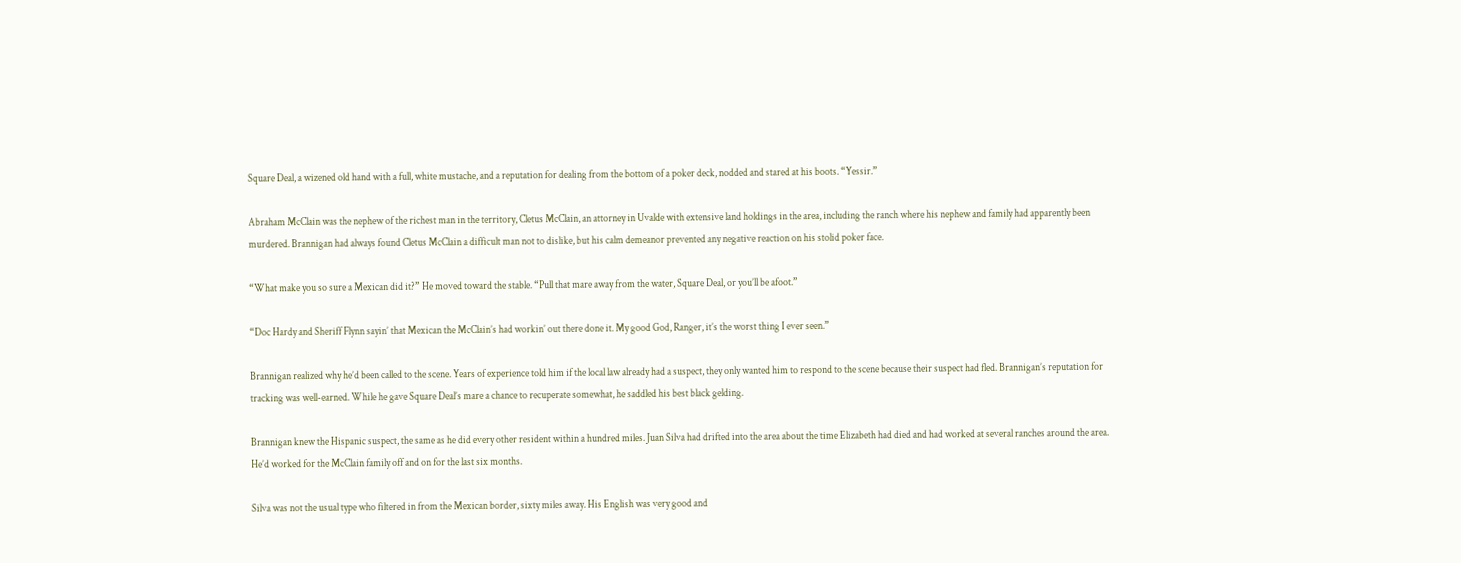Square Deal, a wizened old hand with a full, white mustache, and a reputation for dealing from the bottom of a poker deck, nodded and stared at his boots. “Yessir.”

Abraham McClain was the nephew of the richest man in the territory, Cletus McClain, an attorney in Uvalde with extensive land holdings in the area, including the ranch where his nephew and family had apparently been murdered. Brannigan had always found Cletus McClain a difficult man not to dislike, but his calm demeanor prevented any negative reaction on his stolid poker face.

“What make you so sure a Mexican did it?” He moved toward the stable. “Pull that mare away from the water, Square Deal, or you’ll be afoot.”

“Doc Hardy and Sheriff Flynn sayin’ that Mexican the McClain’s had workin’ out there done it. My good God, Ranger, it’s the worst thing I ever seen.”

Brannigan realized why he’d been called to the scene. Years of experience told him if the local law already had a suspect, they only wanted him to respond to the scene because their suspect had fled. Brannigan’s reputation for tracking was well-earned. While he gave Square Deal’s mare a chance to recuperate somewhat, he saddled his best black gelding.

Brannigan knew the Hispanic suspect, the same as he did every other resident within a hundred miles. Juan Silva had drifted into the area about the time Elizabeth had died and had worked at several ranches around the area. He’d worked for the McClain family off and on for the last six months.

Silva was not the usual type who filtered in from the Mexican border, sixty miles away. His English was very good and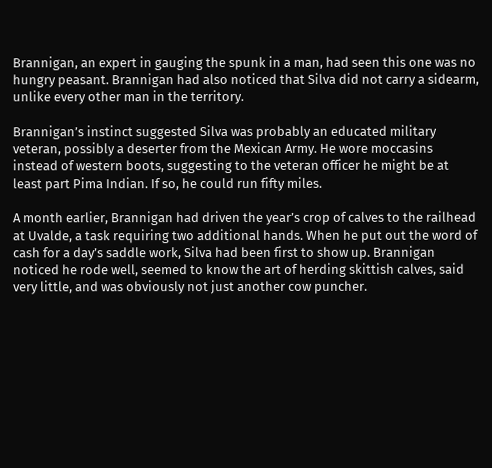Brannigan, an expert in gauging the spunk in a man, had seen this one was no hungry peasant. Brannigan had also noticed that Silva did not carry a sidearm, unlike every other man in the territory.

Brannigan’s instinct suggested Silva was probably an educated military veteran, possibly a deserter from the Mexican Army. He wore moccasins instead of western boots, suggesting to the veteran officer he might be at least part Pima Indian. If so, he could run fifty miles.

A month earlier, Brannigan had driven the year’s crop of calves to the railhead at Uvalde, a task requiring two additional hands. When he put out the word of cash for a day’s saddle work, Silva had been first to show up. Brannigan noticed he rode well, seemed to know the art of herding skittish calves, said very little, and was obviously not just another cow puncher.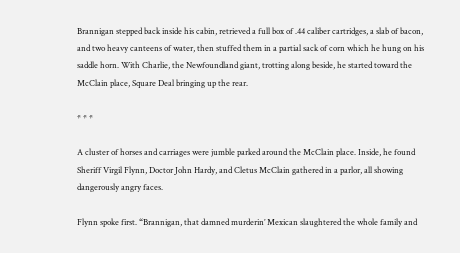Brannigan stepped back inside his cabin, retrieved a full box of .44 caliber cartridges, a slab of bacon, and two heavy canteens of water, then stuffed them in a partial sack of corn which he hung on his saddle horn. With Charlie, the Newfoundland giant, trotting along beside, he started toward the McClain place, Square Deal bringing up the rear.

* * *

A cluster of horses and carriages were jumble parked around the McClain place. Inside, he found Sheriff Virgil Flynn, Doctor John Hardy, and Cletus McClain gathered in a parlor, all showing dangerously angry faces.

Flynn spoke first. “Brannigan, that damned murderin’ Mexican slaughtered the whole family and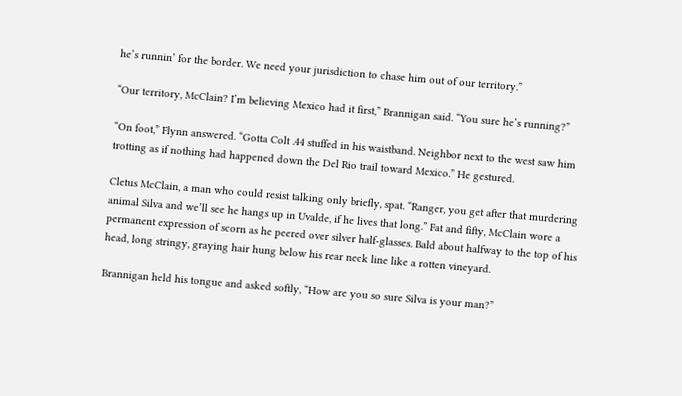he’s runnin’ for the border. We need your jurisdiction to chase him out of our territory.”

“Our territory, McClain? I’m believing Mexico had it first,” Brannigan said. “You sure he’s running?”

“On foot,” Flynn answered. “Gotta Colt .44 stuffed in his waistband. Neighbor next to the west saw him trotting as if nothing had happened down the Del Rio trail toward Mexico.” He gestured.

Cletus McClain, a man who could resist talking only briefly, spat. “Ranger, you get after that murdering animal Silva and we’ll see he hangs up in Uvalde, if he lives that long.” Fat and fifty, McClain wore a permanent expression of scorn as he peered over silver half-glasses. Bald about halfway to the top of his head, long stringy, graying hair hung below his rear neck line like a rotten vineyard.

Brannigan held his tongue and asked softly, “How are you so sure Silva is your man?”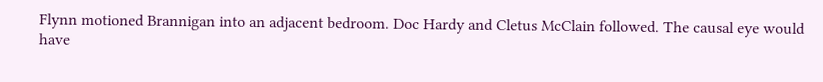Flynn motioned Brannigan into an adjacent bedroom. Doc Hardy and Cletus McClain followed. The causal eye would have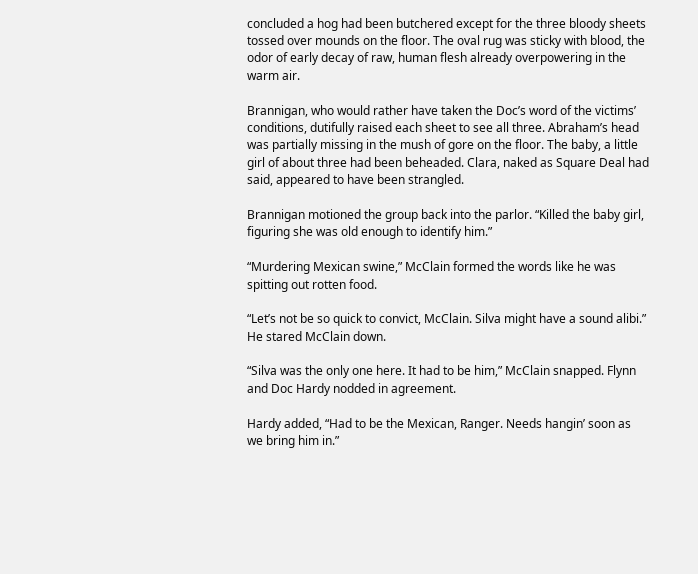concluded a hog had been butchered except for the three bloody sheets tossed over mounds on the floor. The oval rug was sticky with blood, the odor of early decay of raw, human flesh already overpowering in the warm air.

Brannigan, who would rather have taken the Doc’s word of the victims’ conditions, dutifully raised each sheet to see all three. Abraham’s head was partially missing in the mush of gore on the floor. The baby, a little girl of about three had been beheaded. Clara, naked as Square Deal had said, appeared to have been strangled.

Brannigan motioned the group back into the parlor. “Killed the baby girl, figuring she was old enough to identify him.”

“Murdering Mexican swine,” McClain formed the words like he was spitting out rotten food.

“Let’s not be so quick to convict, McClain. Silva might have a sound alibi.” He stared McClain down.

“Silva was the only one here. It had to be him,” McClain snapped. Flynn and Doc Hardy nodded in agreement.

Hardy added, “Had to be the Mexican, Ranger. Needs hangin’ soon as we bring him in.”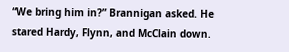“We bring him in?” Brannigan asked. He stared Hardy, Flynn, and McClain down.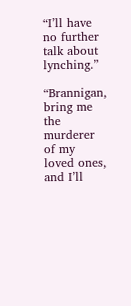“I’ll have no further talk about lynching.”

“Brannigan, bring me the murderer of my loved ones, and I’ll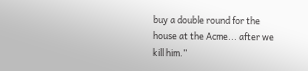buy a double round for the house at the Acme... after we kill him.”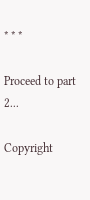* * *

Proceed to part 2...

Copyright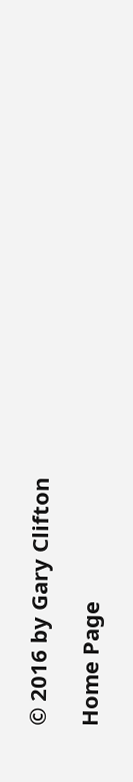© 2016 by Gary Clifton

Home Page